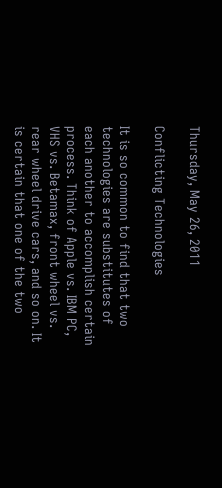Thursday, May 26, 2011

Conflicting Technologies

It is so common to find that two technologies are substitutes of each another to accomplish certain process. Think of Apple vs. IBM PC, VHS vs. Betamax, front wheel vs. rear wheel drive cars, and so on. It is certain that one of the two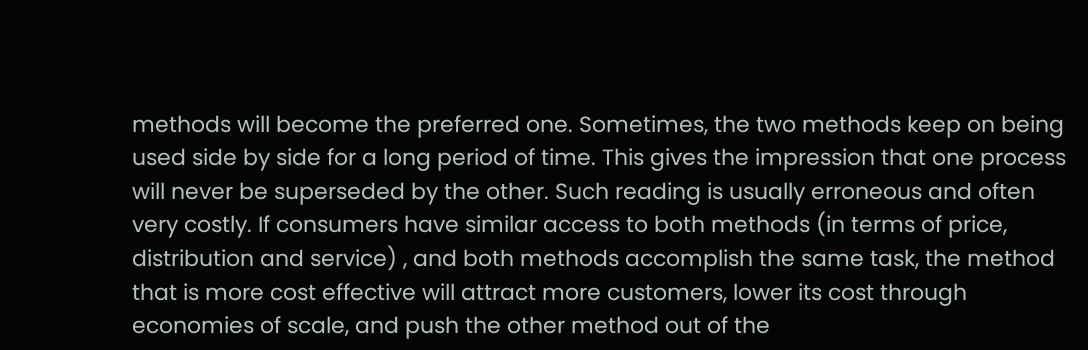methods will become the preferred one. Sometimes, the two methods keep on being used side by side for a long period of time. This gives the impression that one process will never be superseded by the other. Such reading is usually erroneous and often very costly. If consumers have similar access to both methods (in terms of price, distribution and service) , and both methods accomplish the same task, the method that is more cost effective will attract more customers, lower its cost through economies of scale, and push the other method out of the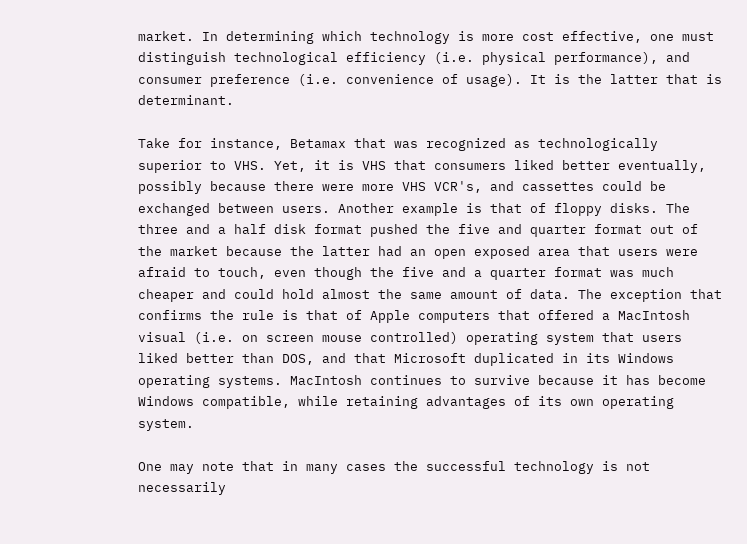market. In determining which technology is more cost effective, one must distinguish technological efficiency (i.e. physical performance), and consumer preference (i.e. convenience of usage). It is the latter that is determinant.

Take for instance, Betamax that was recognized as technologically superior to VHS. Yet, it is VHS that consumers liked better eventually, possibly because there were more VHS VCR's, and cassettes could be exchanged between users. Another example is that of floppy disks. The three and a half disk format pushed the five and quarter format out of the market because the latter had an open exposed area that users were afraid to touch, even though the five and a quarter format was much cheaper and could hold almost the same amount of data. The exception that confirms the rule is that of Apple computers that offered a MacIntosh visual (i.e. on screen mouse controlled) operating system that users liked better than DOS, and that Microsoft duplicated in its Windows operating systems. MacIntosh continues to survive because it has become Windows compatible, while retaining advantages of its own operating system.

One may note that in many cases the successful technology is not necessarily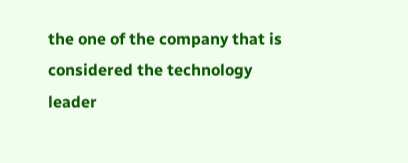the one of the company that is considered the technology leader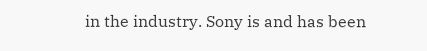in the industry. Sony is and has been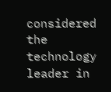considered the technology leader in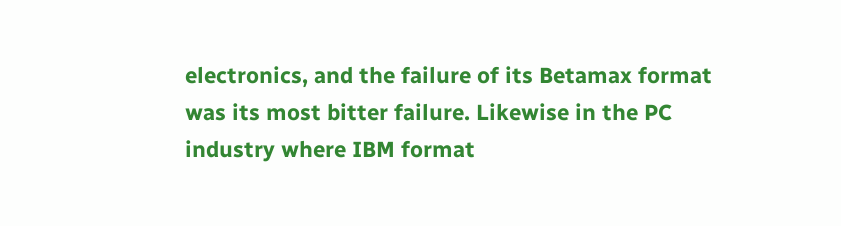electronics, and the failure of its Betamax format was its most bitter failure. Likewise in the PC industry where IBM format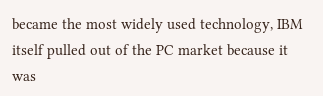became the most widely used technology, IBM itself pulled out of the PC market because it was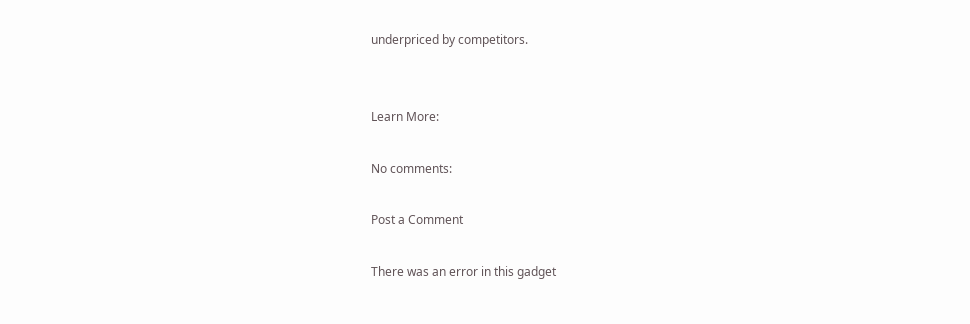underpriced by competitors.


Learn More:

No comments:

Post a Comment

There was an error in this gadget